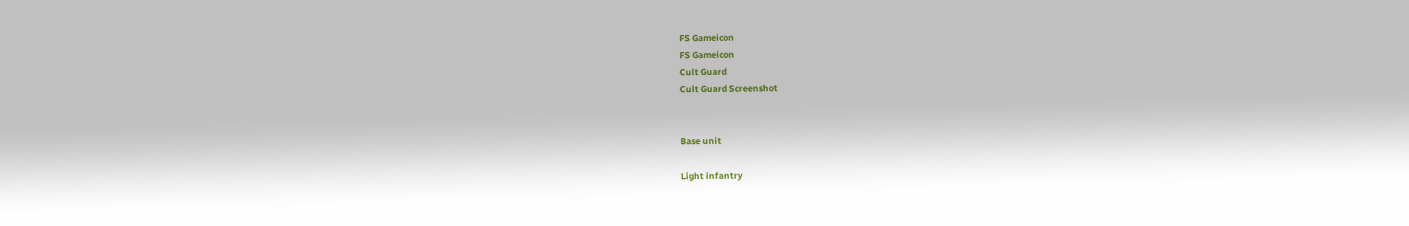FS Gameicon
FS Gameicon
Cult Guard
Cult Guard Screenshot


Base unit

Light infantry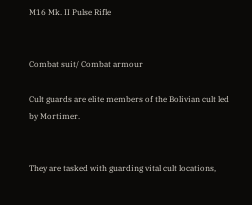M16 Mk. II Pulse Rifle


Combat suit/ Combat armour

Cult guards are elite members of the Bolivian cult led by Mortimer.


They are tasked with guarding vital cult locations,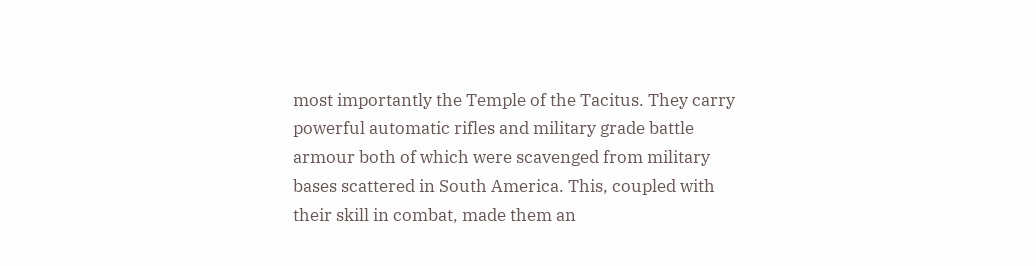most importantly the Temple of the Tacitus. They carry powerful automatic rifles and military grade battle armour both of which were scavenged from military bases scattered in South America. This, coupled with their skill in combat, made them an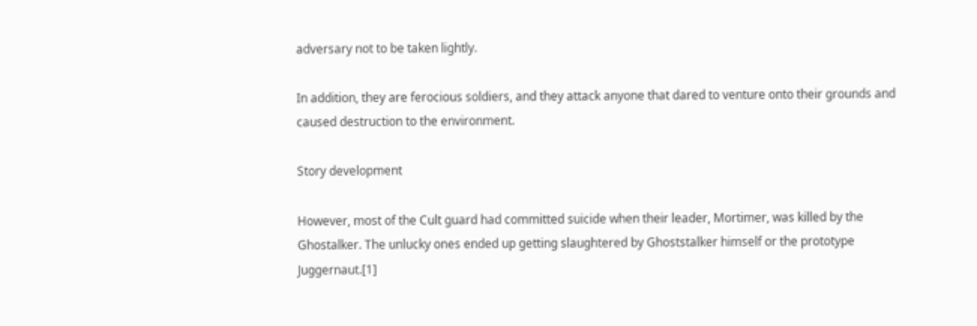adversary not to be taken lightly.

In addition, they are ferocious soldiers, and they attack anyone that dared to venture onto their grounds and caused destruction to the environment.

Story development

However, most of the Cult guard had committed suicide when their leader, Mortimer, was killed by the Ghostalker. The unlucky ones ended up getting slaughtered by Ghoststalker himself or the prototype Juggernaut.[1]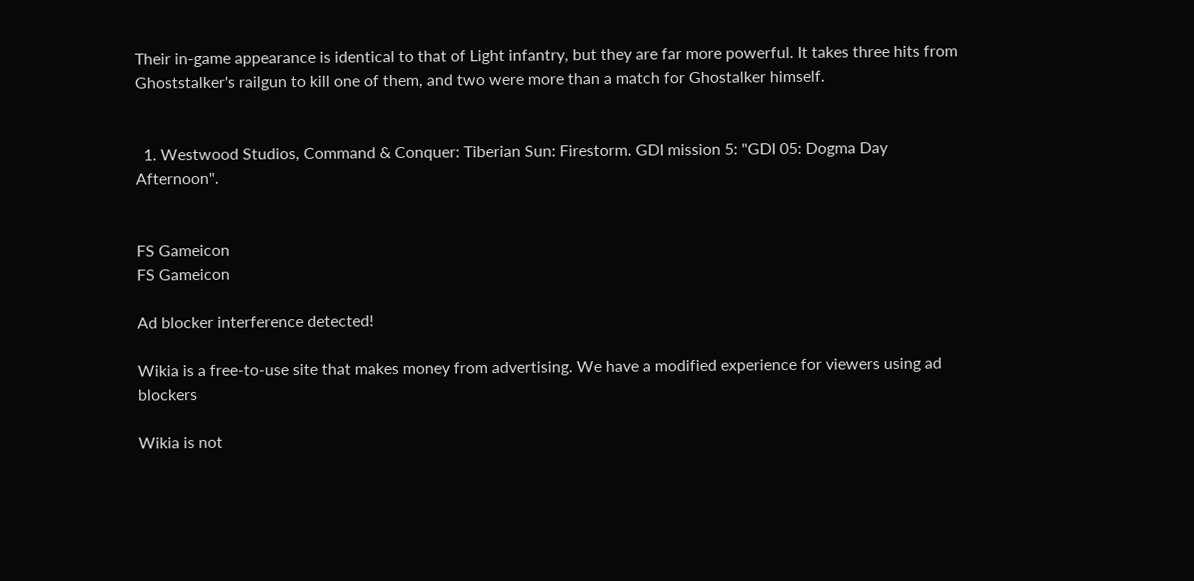Their in-game appearance is identical to that of Light infantry, but they are far more powerful. It takes three hits from Ghoststalker's railgun to kill one of them, and two were more than a match for Ghostalker himself.


  1. Westwood Studios, Command & Conquer: Tiberian Sun: Firestorm. GDI mission 5: "GDI 05: Dogma Day Afternoon".


FS Gameicon
FS Gameicon

Ad blocker interference detected!

Wikia is a free-to-use site that makes money from advertising. We have a modified experience for viewers using ad blockers

Wikia is not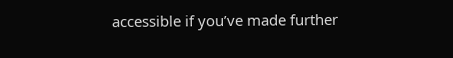accessible if you’ve made further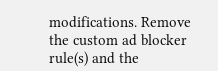modifications. Remove the custom ad blocker rule(s) and the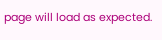page will load as expected.